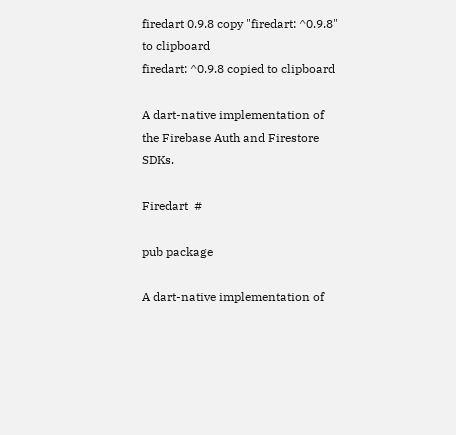firedart 0.9.8 copy "firedart: ^0.9.8" to clipboard
firedart: ^0.9.8 copied to clipboard

A dart-native implementation of the Firebase Auth and Firestore SDKs.

Firedart  #

pub package

A dart-native implementation of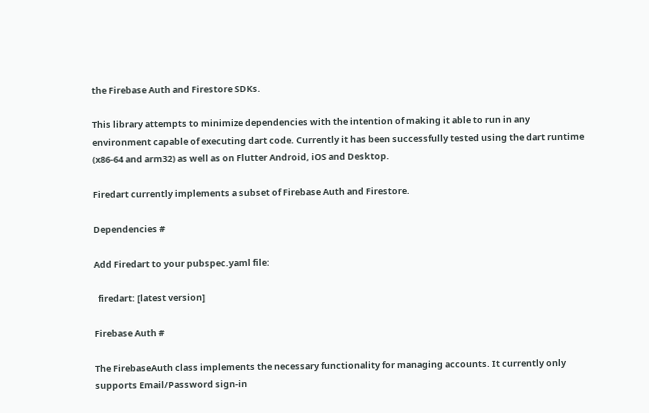the Firebase Auth and Firestore SDKs.

This library attempts to minimize dependencies with the intention of making it able to run in any environment capable of executing dart code. Currently it has been successfully tested using the dart runtime (x86-64 and arm32) as well as on Flutter Android, iOS and Desktop.

Firedart currently implements a subset of Firebase Auth and Firestore.

Dependencies #

Add Firedart to your pubspec.yaml file:

  firedart: [latest version]

Firebase Auth #

The FirebaseAuth class implements the necessary functionality for managing accounts. It currently only supports Email/Password sign-in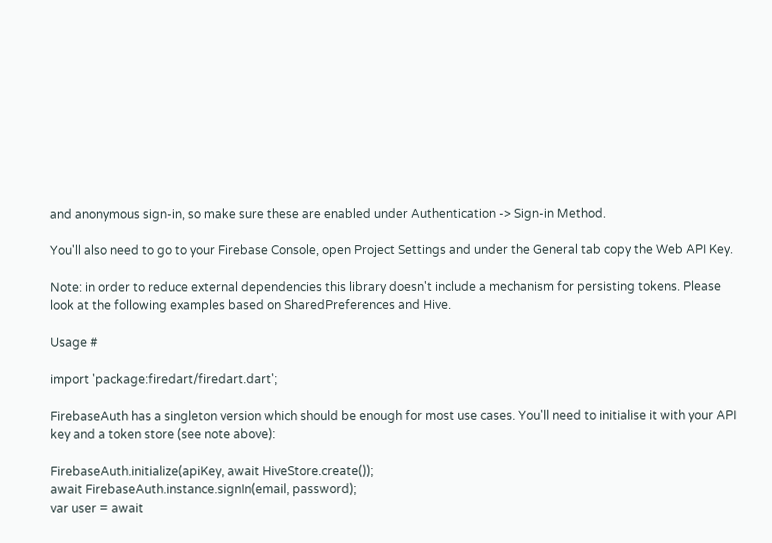and anonymous sign-in, so make sure these are enabled under Authentication -> Sign-in Method.

You'll also need to go to your Firebase Console, open Project Settings and under the General tab copy the Web API Key.

Note: in order to reduce external dependencies this library doesn't include a mechanism for persisting tokens. Please look at the following examples based on SharedPreferences and Hive.

Usage #

import 'package:firedart/firedart.dart';

FirebaseAuth has a singleton version which should be enough for most use cases. You'll need to initialise it with your API key and a token store (see note above):

FirebaseAuth.initialize(apiKey, await HiveStore.create());
await FirebaseAuth.instance.signIn(email, password);
var user = await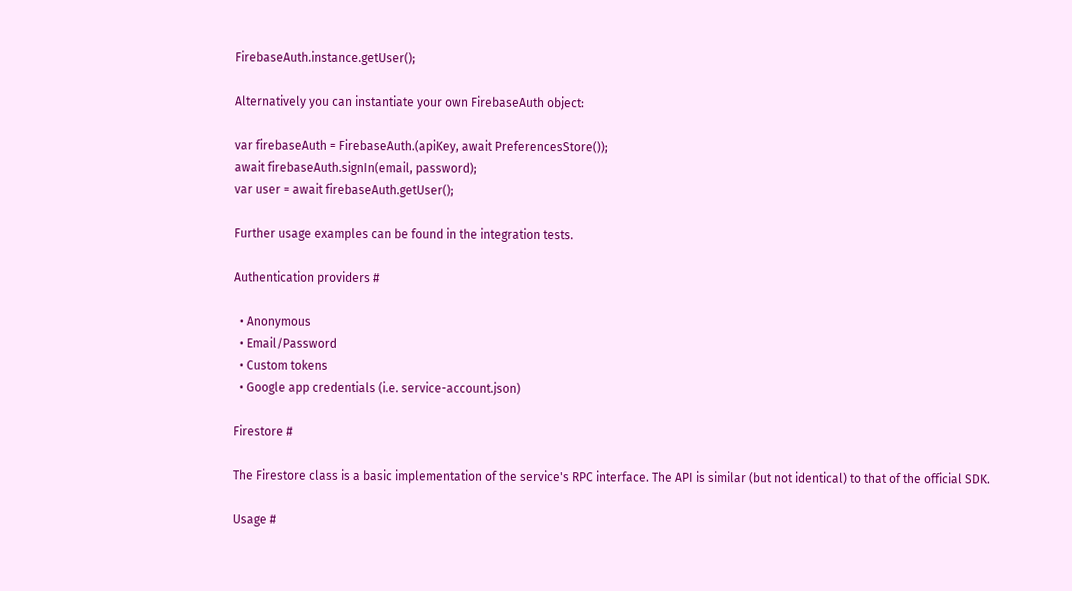FirebaseAuth.instance.getUser();

Alternatively you can instantiate your own FirebaseAuth object:

var firebaseAuth = FirebaseAuth.(apiKey, await PreferencesStore());
await firebaseAuth.signIn(email, password);
var user = await firebaseAuth.getUser();

Further usage examples can be found in the integration tests.

Authentication providers #

  • Anonymous
  • Email/Password
  • Custom tokens
  • Google app credentials (i.e. service-account.json)

Firestore #

The Firestore class is a basic implementation of the service's RPC interface. The API is similar (but not identical) to that of the official SDK.

Usage #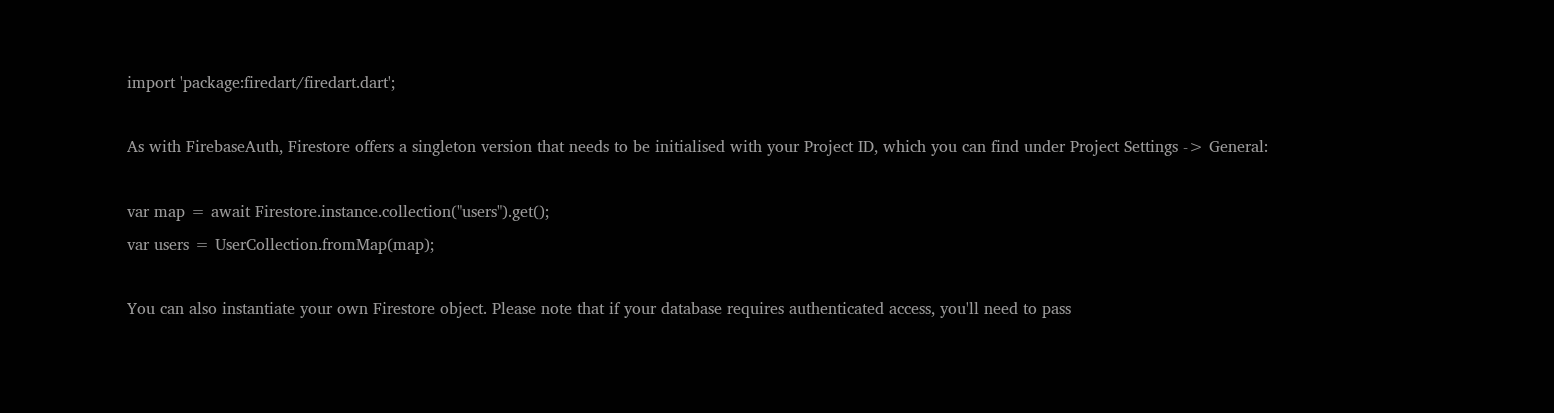import 'package:firedart/firedart.dart';

As with FirebaseAuth, Firestore offers a singleton version that needs to be initialised with your Project ID, which you can find under Project Settings -> General:

var map = await Firestore.instance.collection("users").get();
var users = UserCollection.fromMap(map);

You can also instantiate your own Firestore object. Please note that if your database requires authenticated access, you'll need to pass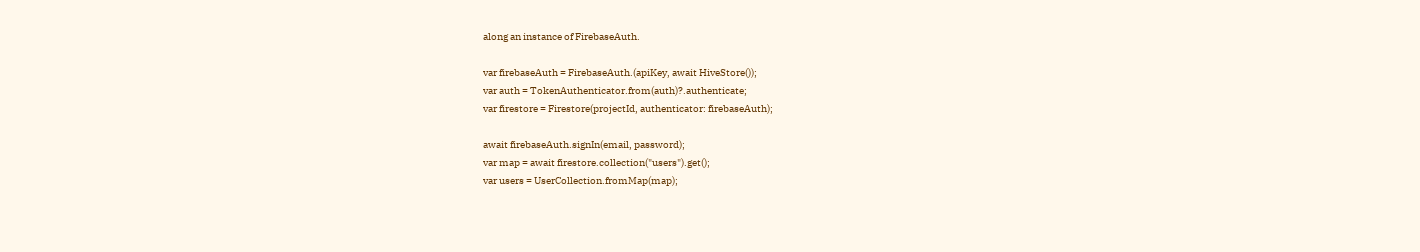along an instance of FirebaseAuth.

var firebaseAuth = FirebaseAuth.(apiKey, await HiveStore());
var auth = TokenAuthenticator.from(auth)?.authenticate;
var firestore = Firestore(projectId, authenticator: firebaseAuth);

await firebaseAuth.signIn(email, password);
var map = await firestore.collection("users").get();
var users = UserCollection.fromMap(map);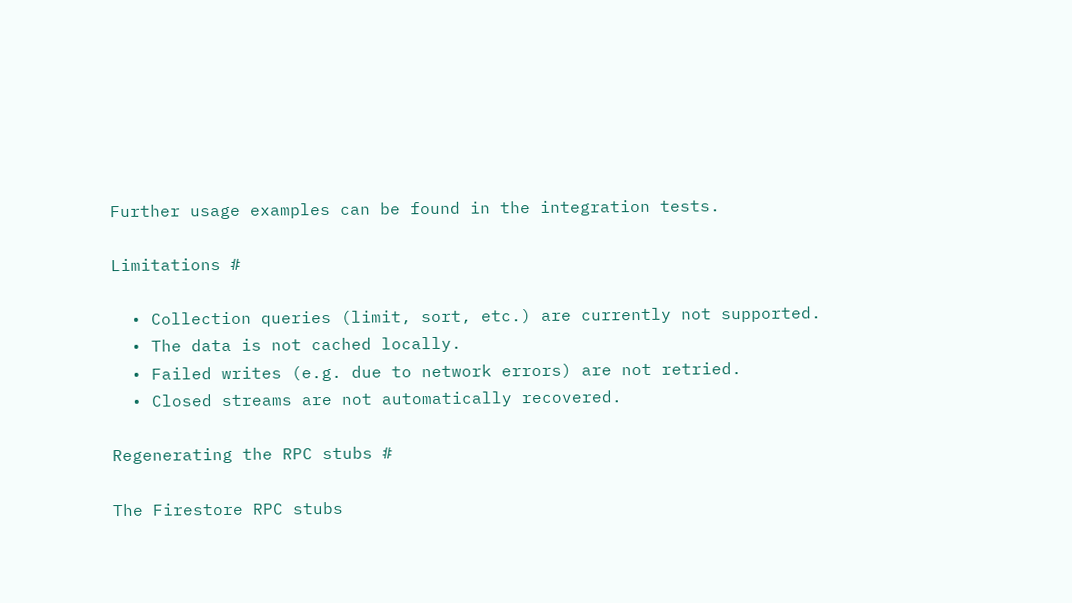Further usage examples can be found in the integration tests.

Limitations #

  • Collection queries (limit, sort, etc.) are currently not supported.
  • The data is not cached locally.
  • Failed writes (e.g. due to network errors) are not retried.
  • Closed streams are not automatically recovered.

Regenerating the RPC stubs #

The Firestore RPC stubs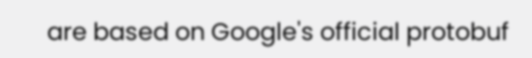are based on Google's official protobuf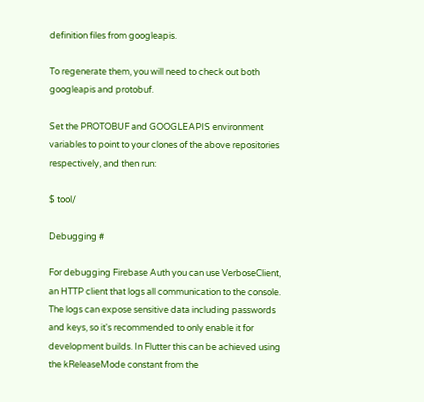definition files from googleapis.

To regenerate them, you will need to check out both googleapis and protobuf.

Set the PROTOBUF and GOOGLEAPIS environment variables to point to your clones of the above repositories respectively, and then run:

$ tool/

Debugging #

For debugging Firebase Auth you can use VerboseClient, an HTTP client that logs all communication to the console. The logs can expose sensitive data including passwords and keys, so it's recommended to only enable it for development builds. In Flutter this can be achieved using the kReleaseMode constant from the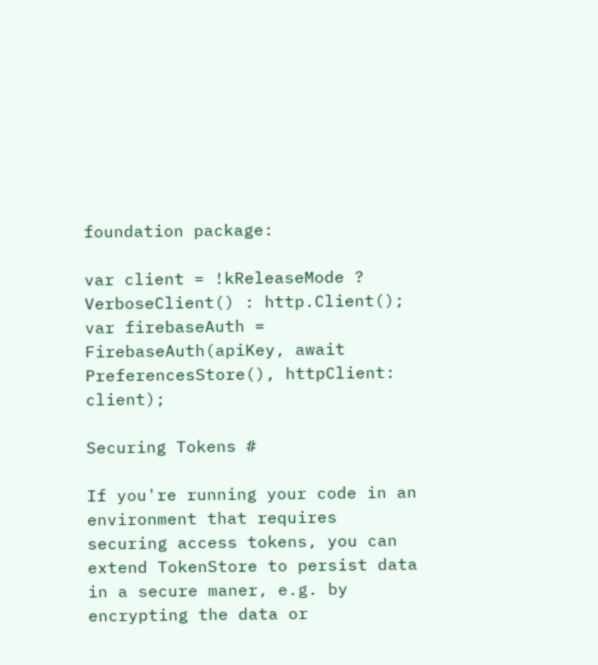foundation package:

var client = !kReleaseMode ? VerboseClient() : http.Client();
var firebaseAuth = FirebaseAuth(apiKey, await PreferencesStore(), httpClient: client);

Securing Tokens #

If you're running your code in an environment that requires securing access tokens, you can extend TokenStore to persist data in a secure maner, e.g. by encrypting the data or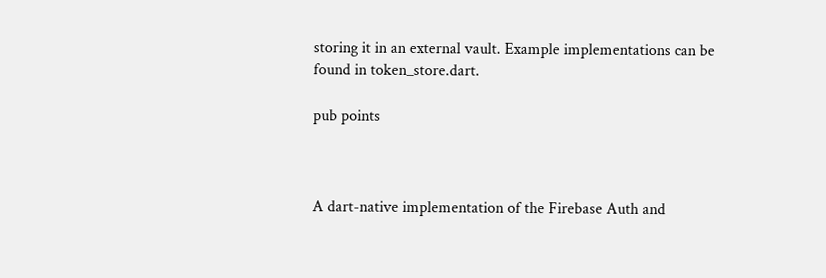storing it in an external vault. Example implementations can be found in token_store.dart.

pub points



A dart-native implementation of the Firebase Auth and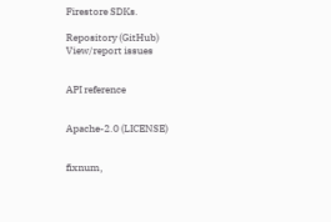Firestore SDKs.

Repository (GitHub)
View/report issues


API reference


Apache-2.0 (LICENSE)


fixnum,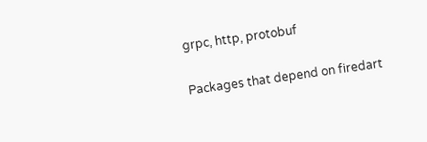grpc, http, protobuf


Packages that depend on firedart